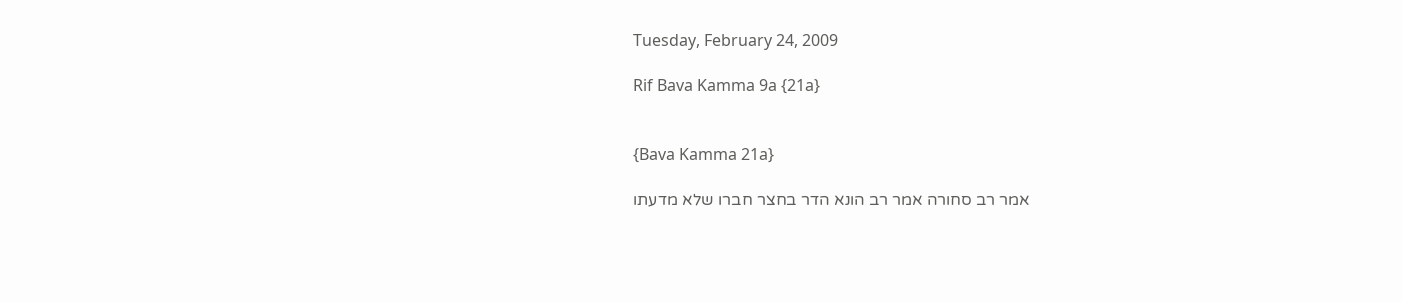Tuesday, February 24, 2009

Rif Bava Kamma 9a {21a}


{Bava Kamma 21a}

אמר רב סחורה אמר רב הונא הדר בחצר חברו שלא מדעתו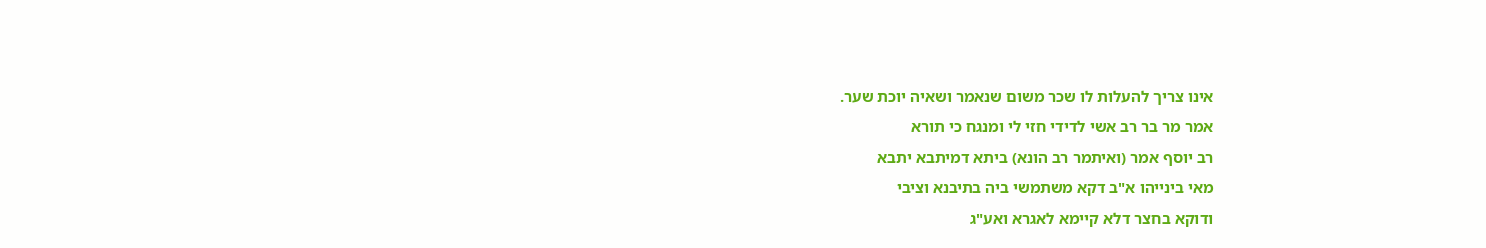אינו צריך להעלות לו שכר משום שנאמר ושאיה יוכת שער.
אמר מר בר רב אשי לדידי חזי לי ומנגח כי תורא
רב יוסף אמר (ואיתמר רב הונא) ביתא דמיתבא יתבא
מאי בינייהו א"ב דקא משתמשי ביה בתיבנא וציבי
ודוקא בחצר דלא קיימא לאגרא ואע"ג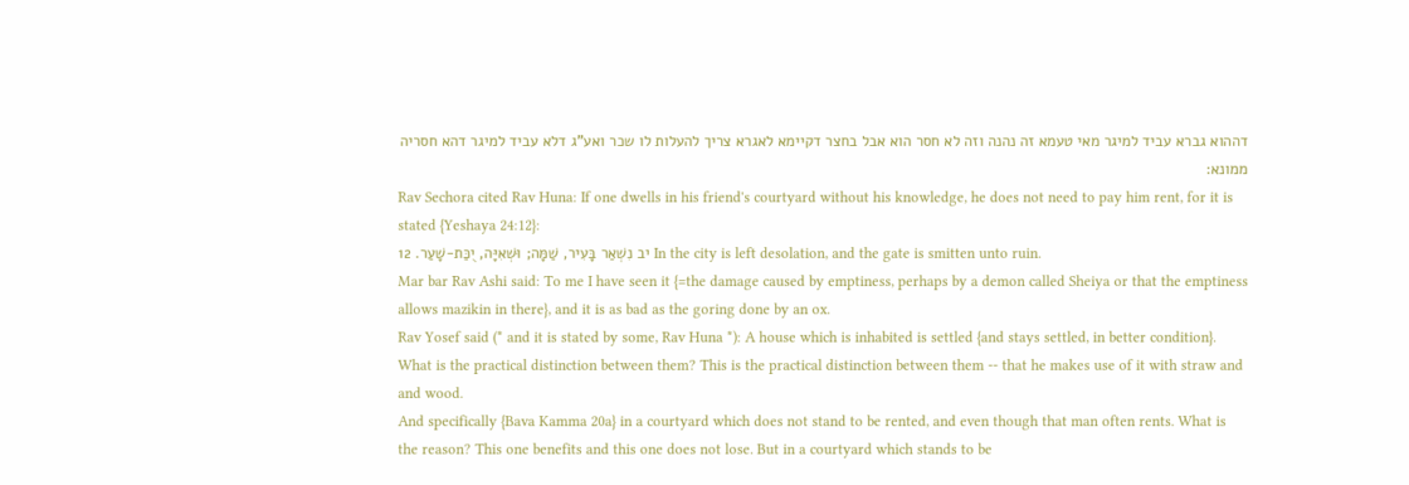דההוא גברא עביד למיגר מאי טעמא זה נהנה וזה לא חסר הוא אבל בחצר דקיימא לאגרא צריך להעלות לו שכר ואע"ג דלא עביד למיגר דהא חסריה ממונא:
Rav Sechora cited Rav Huna: If one dwells in his friend's courtyard without his knowledge, he does not need to pay him rent, for it is stated {Yeshaya 24:12}:
יב נִשְׁאַר בָּעִיר, שַׁמָּה; וּשְׁאִיָּה, יֻכַּת-שָׁעַר. 12 In the city is left desolation, and the gate is smitten unto ruin.
Mar bar Rav Ashi said: To me I have seen it {=the damage caused by emptiness, perhaps by a demon called Sheiya or that the emptiness allows mazikin in there}, and it is as bad as the goring done by an ox.
Rav Yosef said (* and it is stated by some, Rav Huna *): A house which is inhabited is settled {and stays settled, in better condition}.
What is the practical distinction between them? This is the practical distinction between them -- that he makes use of it with straw and and wood.
And specifically {Bava Kamma 20a} in a courtyard which does not stand to be rented, and even though that man often rents. What is the reason? This one benefits and this one does not lose. But in a courtyard which stands to be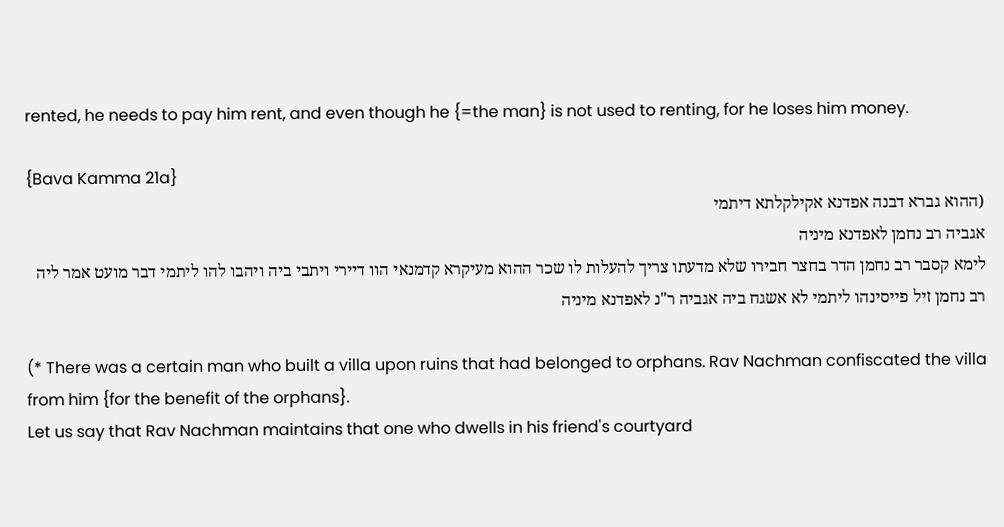rented, he needs to pay him rent, and even though he {=the man} is not used to renting, for he loses him money.

{Bava Kamma 21a}
(ההוא גברא דבנה אפדנא אקילקלתא דיתמי
אגביה רב נחמן לאפדנא מיניה
לימא קסבר רב נחמן הדר בחצר חבירו שלא מדעתו צריך להעלות לו שכר ההוא מעיקרא קדמנאי הוו דיירי ויתבי ביה ויהבו להו ליתמי דבר מועט אמר ליה רב נחמן זיל פייסינהו ליתמי לא אשגח ביה אגביה ר"נ לאפדנא מיניה

(* There was a certain man who built a villa upon ruins that had belonged to orphans. Rav Nachman confiscated the villa from him {for the benefit of the orphans}.
Let us say that Rav Nachman maintains that one who dwells in his friend's courtyard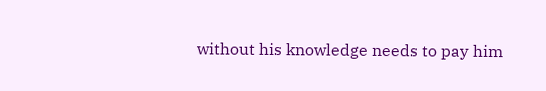without his knowledge needs to pay him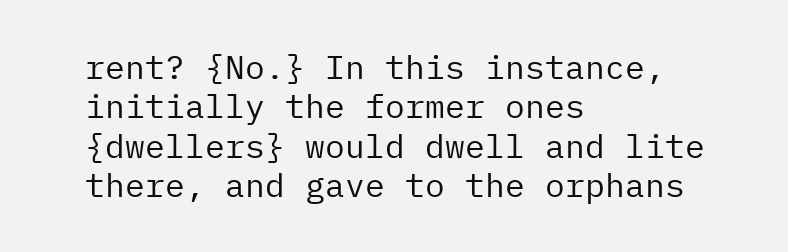rent? {No.} In this instance, initially the former ones {dwellers} would dwell and lite there, and gave to the orphans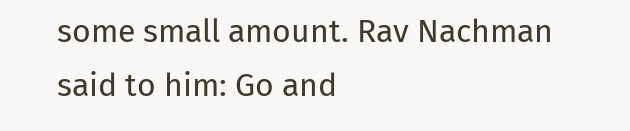some small amount. Rav Nachman said to him: Go and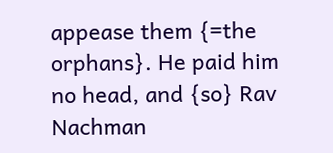appease them {=the orphans}. He paid him no head, and {so} Rav Nachman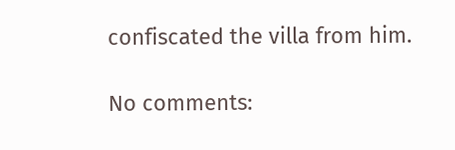confiscated the villa from him.

No comments: